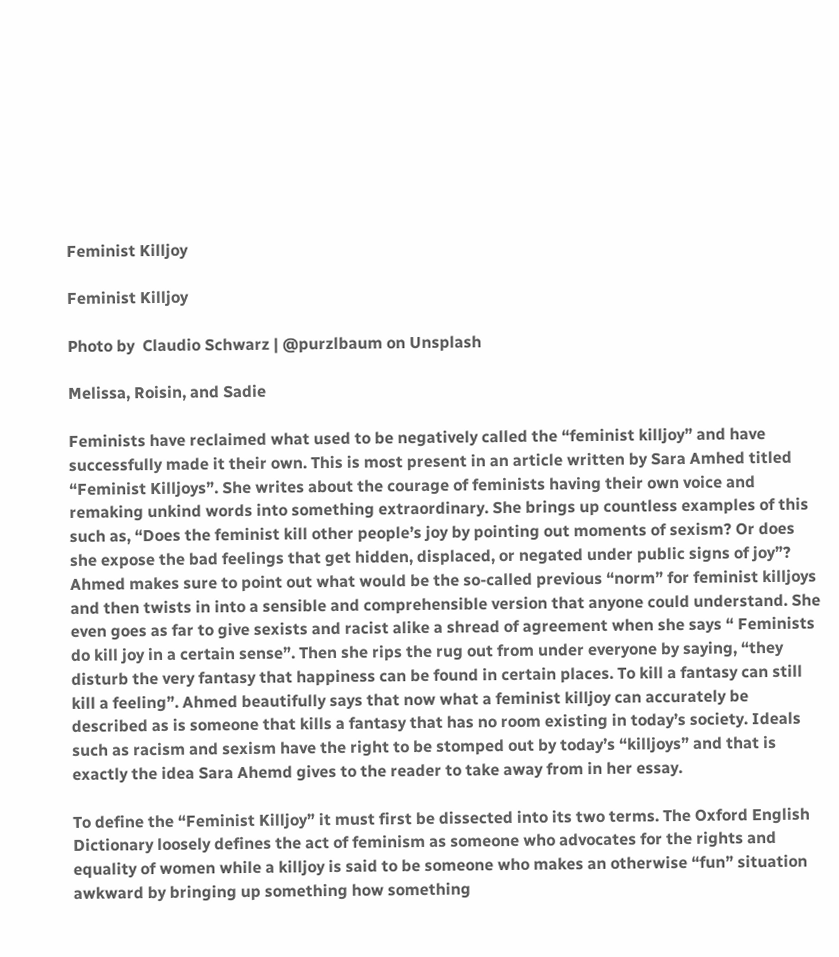Feminist Killjoy

Feminist Killjoy

Photo by  Claudio Schwarz | @purzlbaum on Unsplash

Melissa, Roisin, and Sadie

Feminists have reclaimed what used to be negatively called the “feminist killjoy” and have successfully made it their own. This is most present in an article written by Sara Amhed titled “Feminist Killjoys”. She writes about the courage of feminists having their own voice and remaking unkind words into something extraordinary. She brings up countless examples of this such as, “Does the feminist kill other people’s joy by pointing out moments of sexism? Or does she expose the bad feelings that get hidden, displaced, or negated under public signs of joy”? Ahmed makes sure to point out what would be the so-called previous “norm” for feminist killjoys and then twists in into a sensible and comprehensible version that anyone could understand. She even goes as far to give sexists and racist alike a shread of agreement when she says “ Feminists do kill joy in a certain sense”. Then she rips the rug out from under everyone by saying, “they disturb the very fantasy that happiness can be found in certain places. To kill a fantasy can still kill a feeling”. Ahmed beautifully says that now what a feminist killjoy can accurately be described as is someone that kills a fantasy that has no room existing in today’s society. Ideals such as racism and sexism have the right to be stomped out by today’s “killjoys” and that is exactly the idea Sara Ahemd gives to the reader to take away from in her essay.

To define the “Feminist Killjoy” it must first be dissected into its two terms. The Oxford English Dictionary loosely defines the act of feminism as someone who advocates for the rights and equality of women while a killjoy is said to be someone who makes an otherwise “fun” situation awkward by bringing up something how something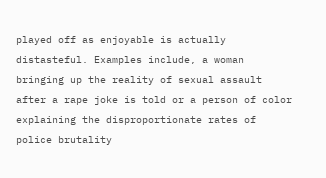played off as enjoyable is actually distasteful. Examples include, a woman bringing up the reality of sexual assault after a rape joke is told or a person of color explaining the disproportionate rates of police brutality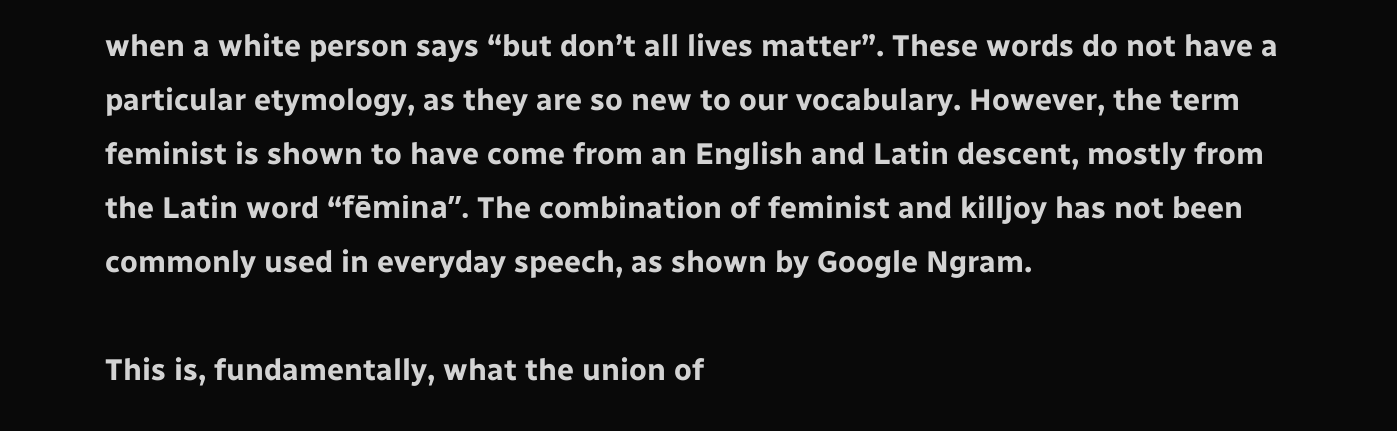when a white person says “but don’t all lives matter”. These words do not have a particular etymology, as they are so new to our vocabulary. However, the term feminist is shown to have come from an English and Latin descent, mostly from the Latin word “fēmina”. The combination of feminist and killjoy has not been commonly used in everyday speech, as shown by Google Ngram.

This is, fundamentally, what the union of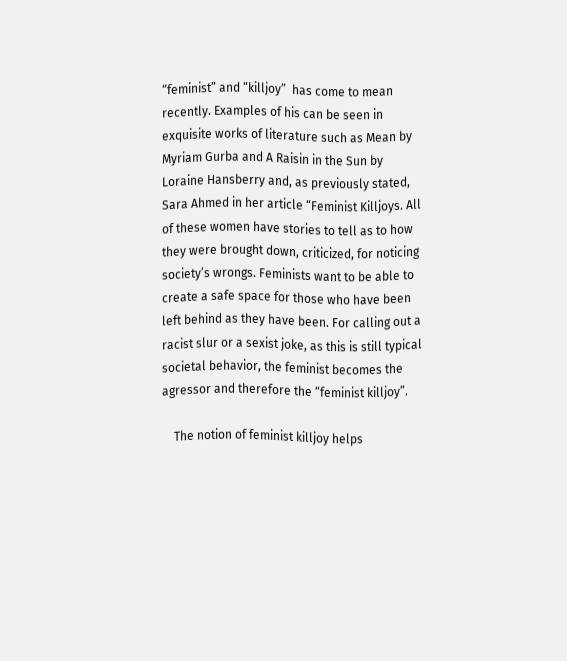“feminist” and “killjoy”  has come to mean recently. Examples of his can be seen in exquisite works of literature such as Mean by Myriam Gurba and A Raisin in the Sun by Loraine Hansberry and, as previously stated, Sara Ahmed in her article “Feminist Killjoys. All of these women have stories to tell as to how they were brought down, criticized, for noticing society’s wrongs. Feminists want to be able to create a safe space for those who have been left behind as they have been. For calling out a racist slur or a sexist joke, as this is still typical societal behavior, the feminist becomes the agressor and therefore the “feminist killjoy”.

    The notion of feminist killjoy helps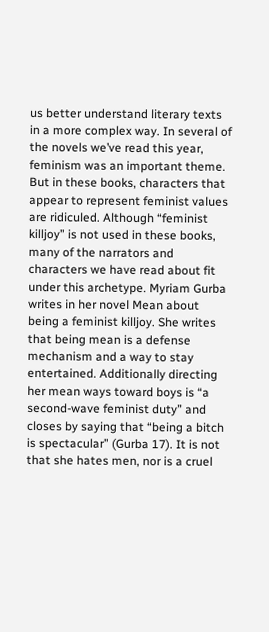us better understand literary texts in a more complex way. In several of the novels we’ve read this year, feminism was an important theme. But in these books, characters that appear to represent feminist values are ridiculed. Although “feminist killjoy” is not used in these books, many of the narrators and characters we have read about fit under this archetype. Myriam Gurba writes in her novel Mean about being a feminist killjoy. She writes that being mean is a defense mechanism and a way to stay entertained. Additionally directing her mean ways toward boys is “a second-wave feminist duty” and closes by saying that “being a bitch is spectacular” (Gurba 17). It is not that she hates men, nor is a cruel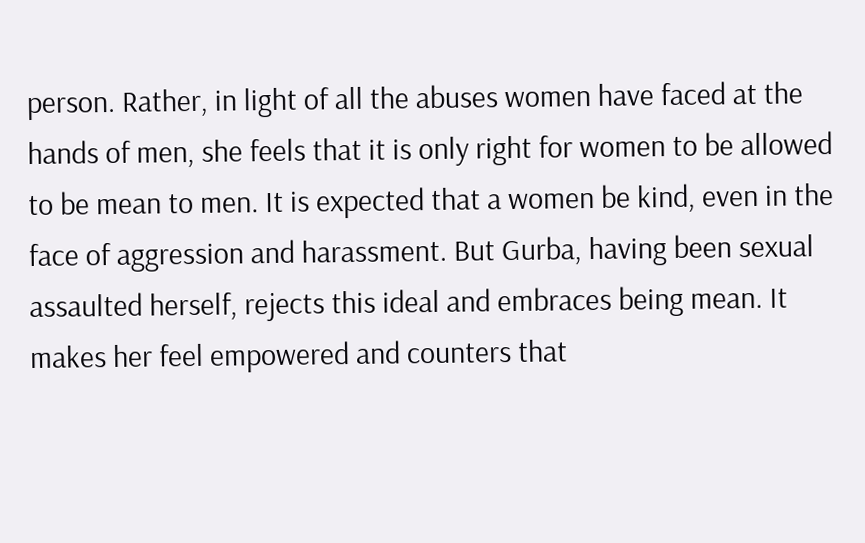person. Rather, in light of all the abuses women have faced at the hands of men, she feels that it is only right for women to be allowed to be mean to men. It is expected that a women be kind, even in the face of aggression and harassment. But Gurba, having been sexual assaulted herself, rejects this ideal and embraces being mean. It makes her feel empowered and counters that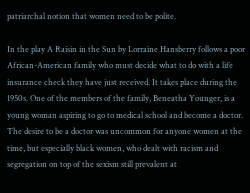patriarchal notion that women need to be polite.

In the play A Raisin in the Sun by Lorraine Hansberry follows a poor African-American family who must decide what to do with a life insurance check they have just received. It takes place during the 1950s. One of the members of the family, Beneatha Younger, is a young woman aspiring to go to medical school and become a doctor. The desire to be a doctor was uncommon for anyone women at the time, but especially black women, who dealt with racism and segregation on top of the sexism still prevalent at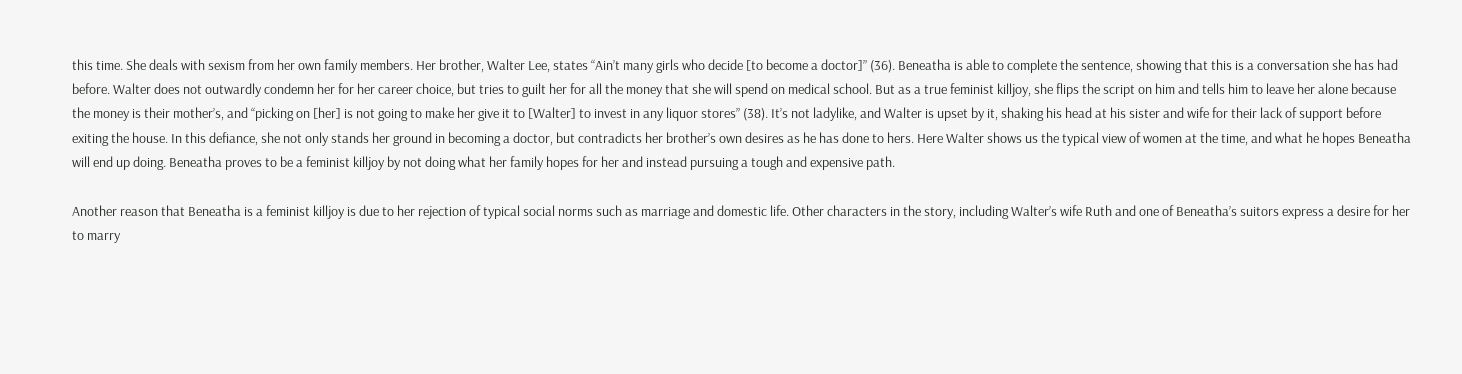this time. She deals with sexism from her own family members. Her brother, Walter Lee, states “Ain’t many girls who decide [to become a doctor]” (36). Beneatha is able to complete the sentence, showing that this is a conversation she has had before. Walter does not outwardly condemn her for her career choice, but tries to guilt her for all the money that she will spend on medical school. But as a true feminist killjoy, she flips the script on him and tells him to leave her alone because the money is their mother’s, and “picking on [her] is not going to make her give it to [Walter] to invest in any liquor stores” (38). It’s not ladylike, and Walter is upset by it, shaking his head at his sister and wife for their lack of support before exiting the house. In this defiance, she not only stands her ground in becoming a doctor, but contradicts her brother’s own desires as he has done to hers. Here Walter shows us the typical view of women at the time, and what he hopes Beneatha will end up doing. Beneatha proves to be a feminist killjoy by not doing what her family hopes for her and instead pursuing a tough and expensive path.

Another reason that Beneatha is a feminist killjoy is due to her rejection of typical social norms such as marriage and domestic life. Other characters in the story, including Walter’s wife Ruth and one of Beneatha’s suitors express a desire for her to marry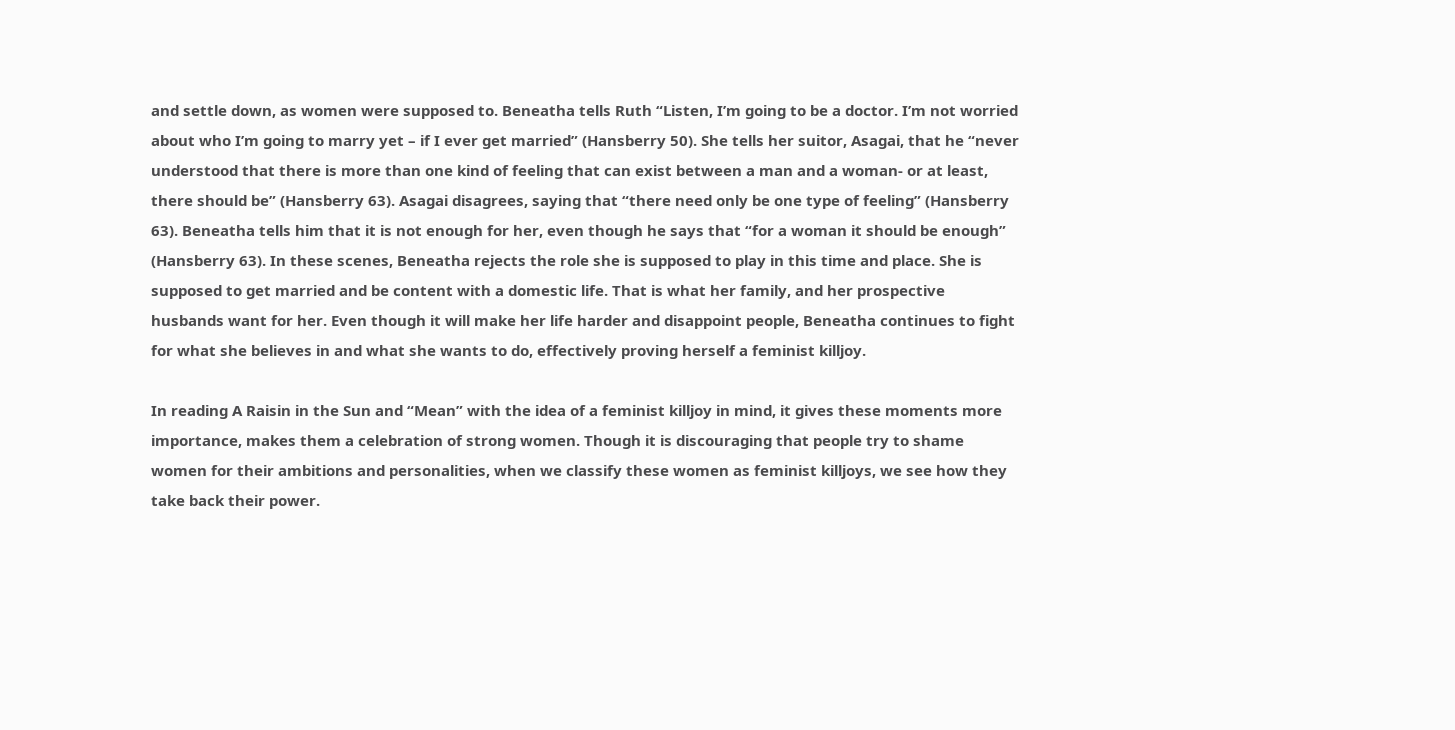and settle down, as women were supposed to. Beneatha tells Ruth “Listen, I’m going to be a doctor. I’m not worried about who I’m going to marry yet – if I ever get married” (Hansberry 50). She tells her suitor, Asagai, that he “never understood that there is more than one kind of feeling that can exist between a man and a woman- or at least, there should be” (Hansberry 63). Asagai disagrees, saying that “there need only be one type of feeling” (Hansberry 63). Beneatha tells him that it is not enough for her, even though he says that “for a woman it should be enough” (Hansberry 63). In these scenes, Beneatha rejects the role she is supposed to play in this time and place. She is supposed to get married and be content with a domestic life. That is what her family, and her prospective husbands want for her. Even though it will make her life harder and disappoint people, Beneatha continues to fight for what she believes in and what she wants to do, effectively proving herself a feminist killjoy.

In reading A Raisin in the Sun and “Mean” with the idea of a feminist killjoy in mind, it gives these moments more importance, makes them a celebration of strong women. Though it is discouraging that people try to shame women for their ambitions and personalities, when we classify these women as feminist killjoys, we see how they take back their power.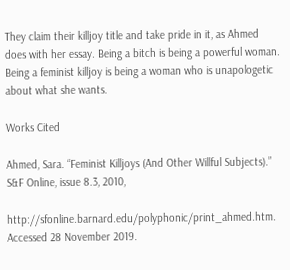They claim their killjoy title and take pride in it, as Ahmed does with her essay. Being a bitch is being a powerful woman. Being a feminist killjoy is being a woman who is unapologetic about what she wants.

Works Cited

Ahmed, Sara. “Feminist Killjoys (And Other Willful Subjects).” S&F Online, issue 8.3, 2010,

http://sfonline.barnard.edu/polyphonic/print_ahmed.htm. Accessed 28 November 2019.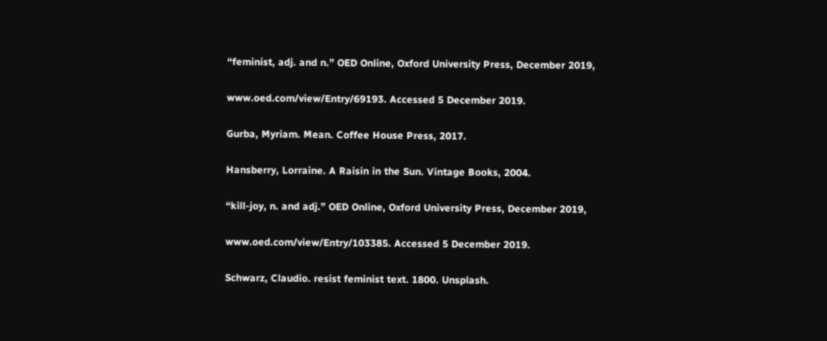“feminist, adj. and n.” OED Online, Oxford University Press, December 2019,

www.oed.com/view/Entry/69193. Accessed 5 December 2019.

Gurba, Myriam. Mean. Coffee House Press, 2017.

Hansberry, Lorraine. A Raisin in the Sun. Vintage Books, 2004.

“kill-joy, n. and adj.” OED Online, Oxford University Press, December 2019,

www.oed.com/view/Entry/103385. Accessed 5 December 2019.

Schwarz, Claudio. resist feminist text. 1800. Unsplash.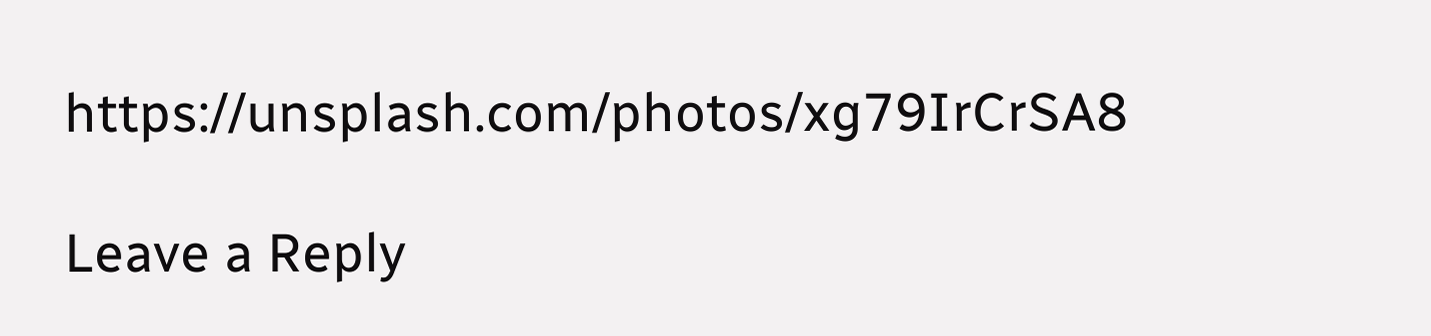https://unsplash.com/photos/xg79IrCrSA8

Leave a Reply